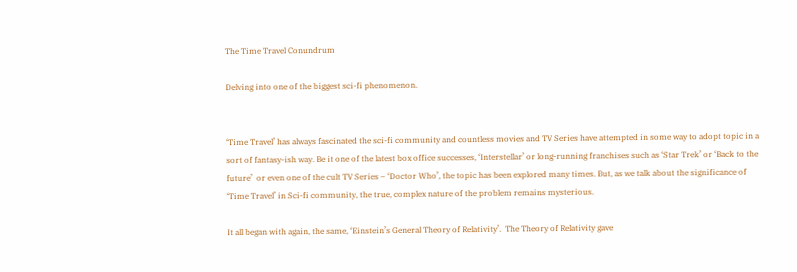The Time Travel Conundrum

Delving into one of the biggest sci-fi phenomenon.


‘Time Travel’ has always fascinated the sci-fi community and countless movies and TV Series have attempted in some way to adopt topic in a sort of fantasy-ish way. Be it one of the latest box office successes, ‘Interstellar’ or long-running franchises such as ‘Star Trek’ or ‘Back to the future’  or even one of the cult TV Series – ‘Doctor Who’, the topic has been explored many times. But, as we talk about the significance of ‘Time Travel’ in Sci-fi community, the true, complex nature of the problem remains mysterious.

It all began with again, the same, ‘Einstein’s General Theory of Relativity’.  The Theory of Relativity gave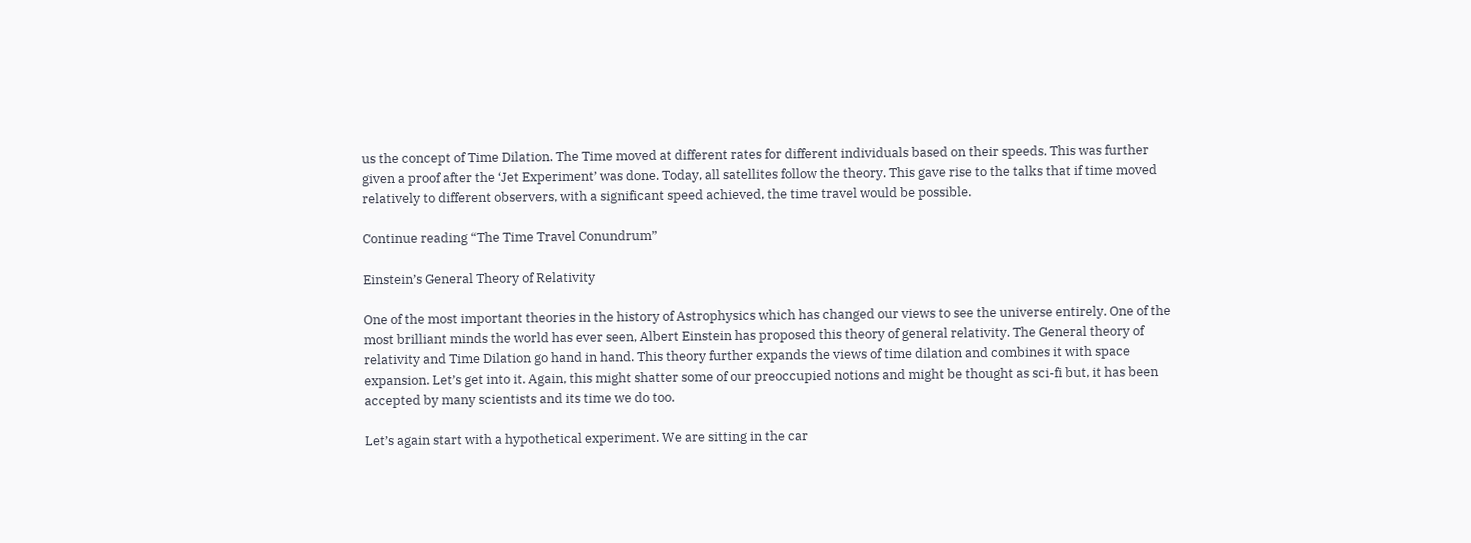us the concept of Time Dilation. The Time moved at different rates for different individuals based on their speeds. This was further given a proof after the ‘Jet Experiment’ was done. Today, all satellites follow the theory. This gave rise to the talks that if time moved relatively to different observers, with a significant speed achieved, the time travel would be possible.

Continue reading “The Time Travel Conundrum”

Einstein’s General Theory of Relativity

One of the most important theories in the history of Astrophysics which has changed our views to see the universe entirely. One of the most brilliant minds the world has ever seen, Albert Einstein has proposed this theory of general relativity. The General theory of relativity and Time Dilation go hand in hand. This theory further expands the views of time dilation and combines it with space expansion. Let’s get into it. Again, this might shatter some of our preoccupied notions and might be thought as sci-fi but, it has been accepted by many scientists and its time we do too.

Let’s again start with a hypothetical experiment. We are sitting in the car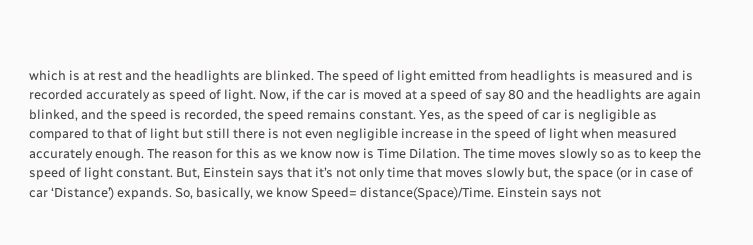which is at rest and the headlights are blinked. The speed of light emitted from headlights is measured and is recorded accurately as speed of light. Now, if the car is moved at a speed of say 80 and the headlights are again blinked, and the speed is recorded, the speed remains constant. Yes, as the speed of car is negligible as compared to that of light but still there is not even negligible increase in the speed of light when measured accurately enough. The reason for this as we know now is Time Dilation. The time moves slowly so as to keep the speed of light constant. But, Einstein says that it’s not only time that moves slowly but, the space (or in case of car ‘Distance’) expands. So, basically, we know Speed= distance(Space)/Time. Einstein says not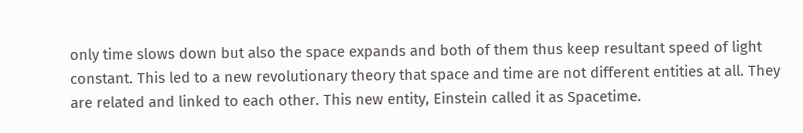only time slows down but also the space expands and both of them thus keep resultant speed of light constant. This led to a new revolutionary theory that space and time are not different entities at all. They are related and linked to each other. This new entity, Einstein called it as Spacetime.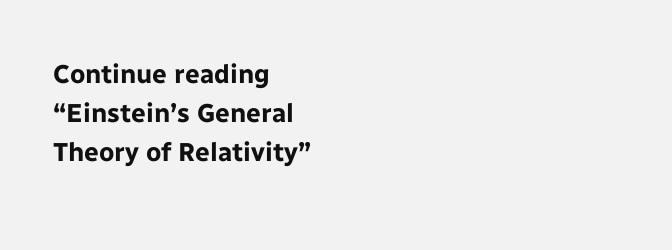Continue reading “Einstein’s General Theory of Relativity”